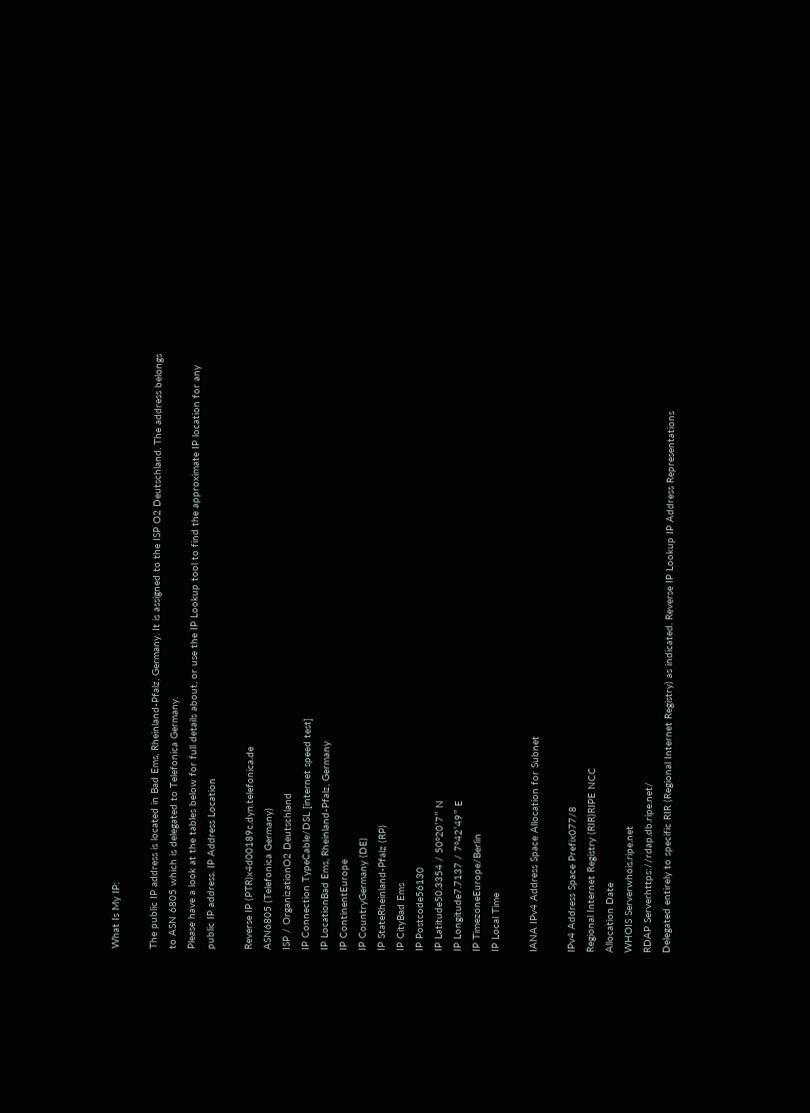What Is My IP:

The public IP address is located in Bad Ems, Rheinland-Pfalz, Germany. It is assigned to the ISP O2 Deutschland. The address belongs to ASN 6805 which is delegated to Telefonica Germany.
Please have a look at the tables below for full details about, or use the IP Lookup tool to find the approximate IP location for any public IP address. IP Address Location

Reverse IP (PTR)x4d00189c.dyn.telefonica.de
ASN6805 (Telefonica Germany)
ISP / OrganizationO2 Deutschland
IP Connection TypeCable/DSL [internet speed test]
IP LocationBad Ems, Rheinland-Pfalz, Germany
IP ContinentEurope
IP CountryGermany (DE)
IP StateRheinland-Pfalz (RP)
IP CityBad Ems
IP Postcode56130
IP Latitude50.3354 / 50°20′7″ N
IP Longitude7.7137 / 7°42′49″ E
IP TimezoneEurope/Berlin
IP Local Time

IANA IPv4 Address Space Allocation for Subnet

IPv4 Address Space Prefix077/8
Regional Internet Registry (RIR)RIPE NCC
Allocation Date
WHOIS Serverwhois.ripe.net
RDAP Serverhttps://rdap.db.ripe.net/
Delegated entirely to specific RIR (Regional Internet Registry) as indicated. Reverse IP Lookup IP Address Representations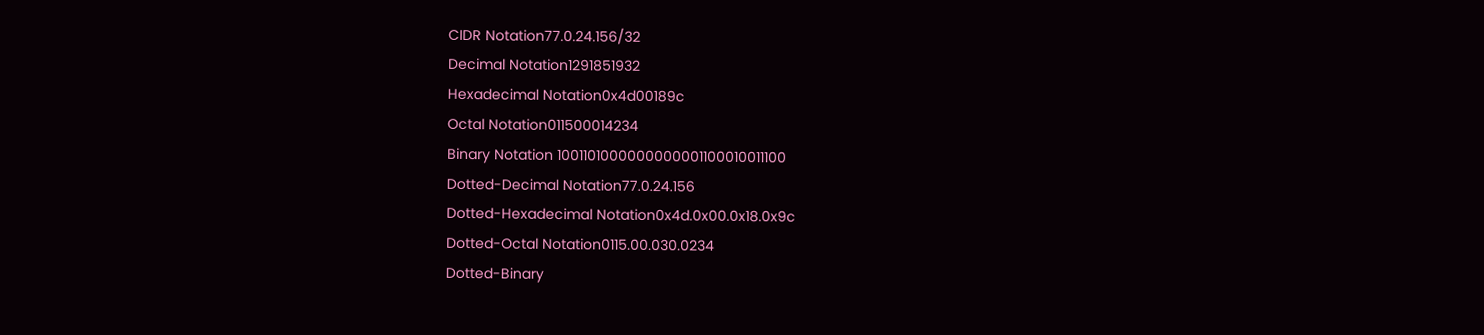CIDR Notation77.0.24.156/32
Decimal Notation1291851932
Hexadecimal Notation0x4d00189c
Octal Notation011500014234
Binary Notation 1001101000000000001100010011100
Dotted-Decimal Notation77.0.24.156
Dotted-Hexadecimal Notation0x4d.0x00.0x18.0x9c
Dotted-Octal Notation0115.00.030.0234
Dotted-Binary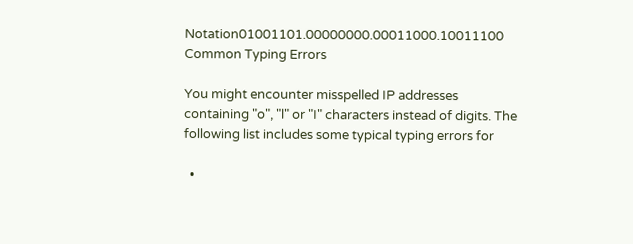Notation01001101.00000000.00011000.10011100 Common Typing Errors

You might encounter misspelled IP addresses containing "o", "l" or "I" characters instead of digits. The following list includes some typical typing errors for

  •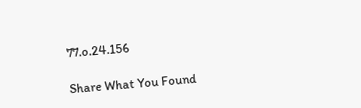77.o.24.156

Share What You Found